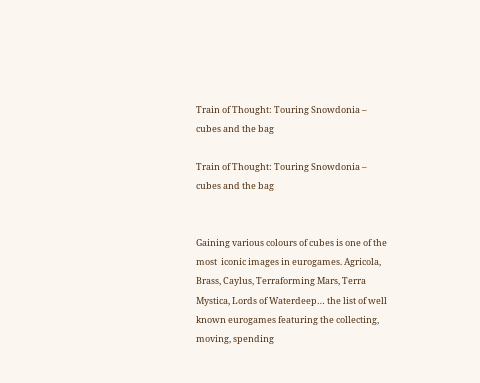Train of Thought: Touring Snowdonia – cubes and the bag

Train of Thought: Touring Snowdonia – cubes and the bag


Gaining various colours of cubes is one of the most  iconic images in eurogames. Agricola, Brass, Caylus, Terraforming Mars, Terra Mystica, Lords of Waterdeep… the list of well known eurogames featuring the collecting, moving, spending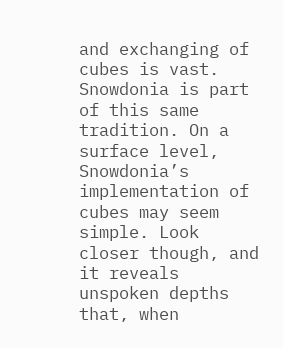and exchanging of cubes is vast. Snowdonia is part of this same tradition. On a surface level, Snowdonia’s implementation of cubes may seem simple. Look closer though, and it reveals unspoken depths that, when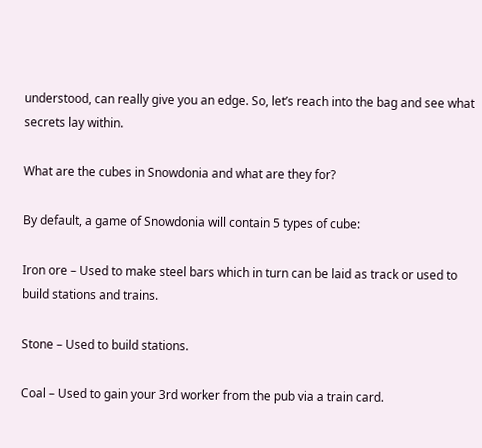understood, can really give you an edge. So, let’s reach into the bag and see what secrets lay within.

What are the cubes in Snowdonia and what are they for?

By default, a game of Snowdonia will contain 5 types of cube:

Iron ore – Used to make steel bars which in turn can be laid as track or used to build stations and trains.

Stone – Used to build stations.

Coal – Used to gain your 3rd worker from the pub via a train card.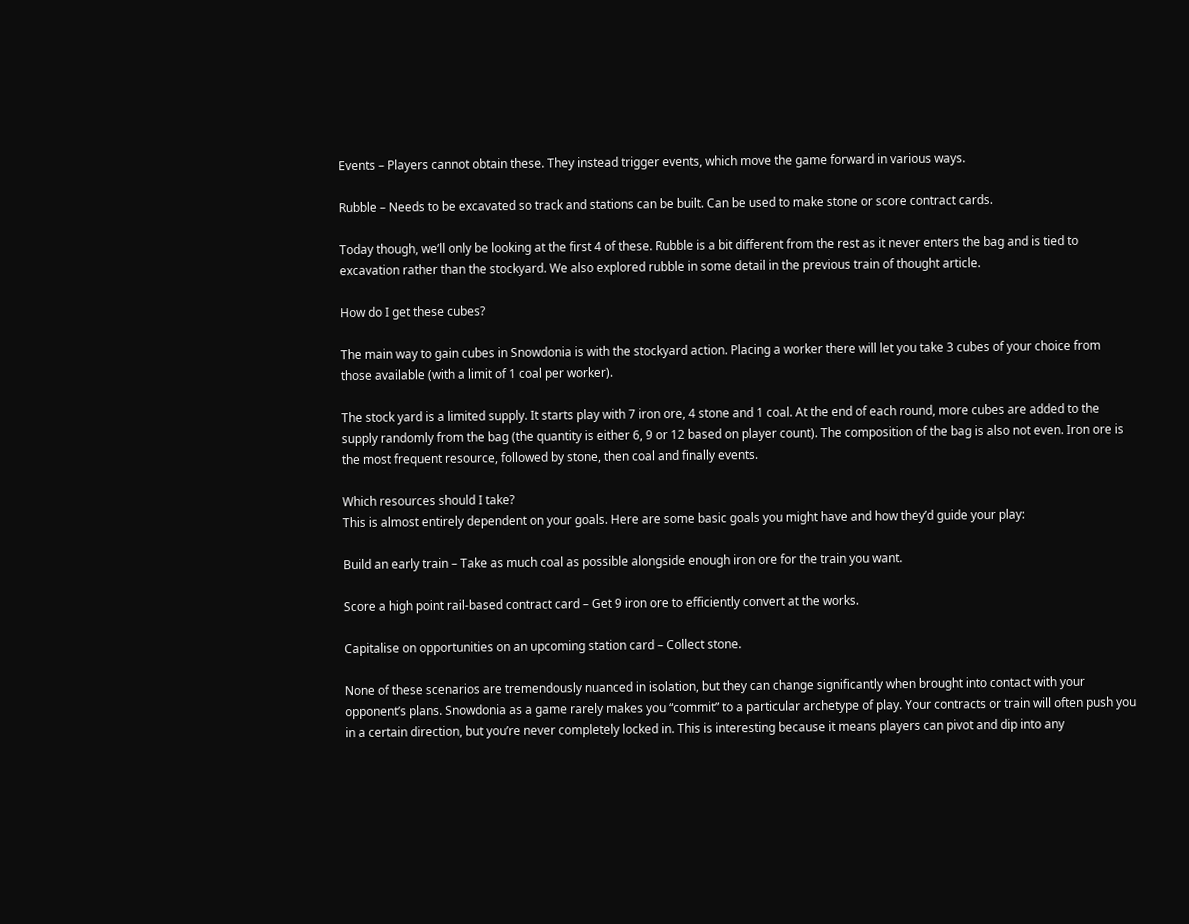Events – Players cannot obtain these. They instead trigger events, which move the game forward in various ways.

Rubble – Needs to be excavated so track and stations can be built. Can be used to make stone or score contract cards.

Today though, we’ll only be looking at the first 4 of these. Rubble is a bit different from the rest as it never enters the bag and is tied to excavation rather than the stockyard. We also explored rubble in some detail in the previous train of thought article.

How do I get these cubes?

The main way to gain cubes in Snowdonia is with the stockyard action. Placing a worker there will let you take 3 cubes of your choice from those available (with a limit of 1 coal per worker).

The stock yard is a limited supply. It starts play with 7 iron ore, 4 stone and 1 coal. At the end of each round, more cubes are added to the supply randomly from the bag (the quantity is either 6, 9 or 12 based on player count). The composition of the bag is also not even. Iron ore is the most frequent resource, followed by stone, then coal and finally events.

Which resources should I take?
This is almost entirely dependent on your goals. Here are some basic goals you might have and how they’d guide your play:

Build an early train – Take as much coal as possible alongside enough iron ore for the train you want.

Score a high point rail-based contract card – Get 9 iron ore to efficiently convert at the works.

Capitalise on opportunities on an upcoming station card – Collect stone.

None of these scenarios are tremendously nuanced in isolation, but they can change significantly when brought into contact with your opponent’s plans. Snowdonia as a game rarely makes you “commit” to a particular archetype of play. Your contracts or train will often push you in a certain direction, but you’re never completely locked in. This is interesting because it means players can pivot and dip into any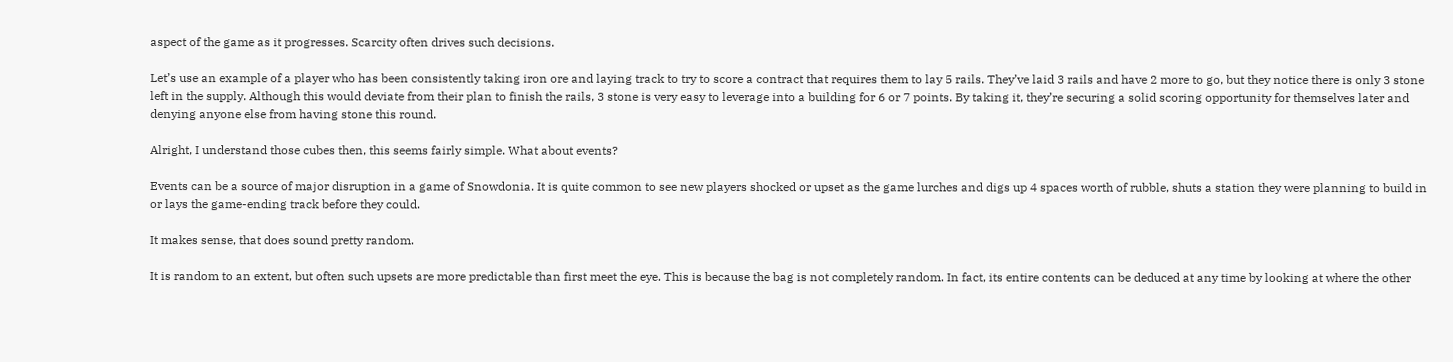aspect of the game as it progresses. Scarcity often drives such decisions.

Let’s use an example of a player who has been consistently taking iron ore and laying track to try to score a contract that requires them to lay 5 rails. They’ve laid 3 rails and have 2 more to go, but they notice there is only 3 stone left in the supply. Although this would deviate from their plan to finish the rails, 3 stone is very easy to leverage into a building for 6 or 7 points. By taking it, they’re securing a solid scoring opportunity for themselves later and denying anyone else from having stone this round.

Alright, I understand those cubes then, this seems fairly simple. What about events?

Events can be a source of major disruption in a game of Snowdonia. It is quite common to see new players shocked or upset as the game lurches and digs up 4 spaces worth of rubble, shuts a station they were planning to build in or lays the game-ending track before they could.

It makes sense, that does sound pretty random.

It is random to an extent, but often such upsets are more predictable than first meet the eye. This is because the bag is not completely random. In fact, its entire contents can be deduced at any time by looking at where the other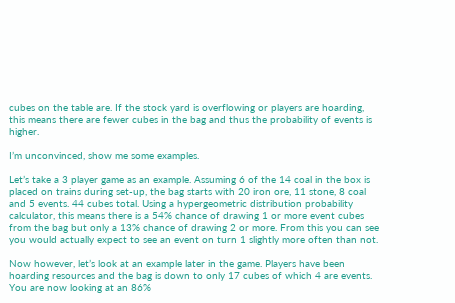cubes on the table are. If the stock yard is overflowing or players are hoarding, this means there are fewer cubes in the bag and thus the probability of events is higher.

I’m unconvinced, show me some examples.

Let’s take a 3 player game as an example. Assuming 6 of the 14 coal in the box is placed on trains during set-up, the bag starts with 20 iron ore, 11 stone, 8 coal and 5 events. 44 cubes total. Using a hypergeometric distribution probability calculator, this means there is a 54% chance of drawing 1 or more event cubes from the bag but only a 13% chance of drawing 2 or more. From this you can see you would actually expect to see an event on turn 1 slightly more often than not.

Now however, let’s look at an example later in the game. Players have been hoarding resources and the bag is down to only 17 cubes of which 4 are events. You are now looking at an 86%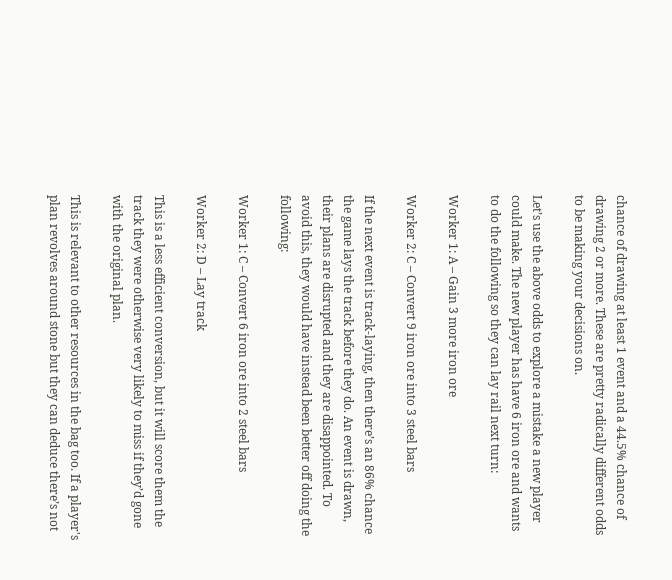chance of drawing at least 1 event and a 44.5% chance of drawing 2 or more. These are pretty radically different odds to be making your decisions on.

Let’s use the above odds to explore a mistake a new player could make. The new player has have 6 iron ore and wants to do the following so they can lay rail next turn:

Worker 1: A – Gain 3 more iron ore

Worker 2: C – Convert 9 iron ore into 3 steel bars

If the next event is track-laying, then there’s an 86% chance the game lays the track before they do. An event is drawn, their plans are disrupted and they are disappointed. To avoid this, they would have instead been better off doing the following:

Worker 1: C – Convert 6 iron ore into 2 steel bars

Worker 2: D – Lay track

This is a less efficient conversion, but it will score them the track they were otherwise very likely to miss if they’d gone with the original plan.

This is relevant to other resources in the bag too. If a player's plan revolves around stone but they can deduce there’s not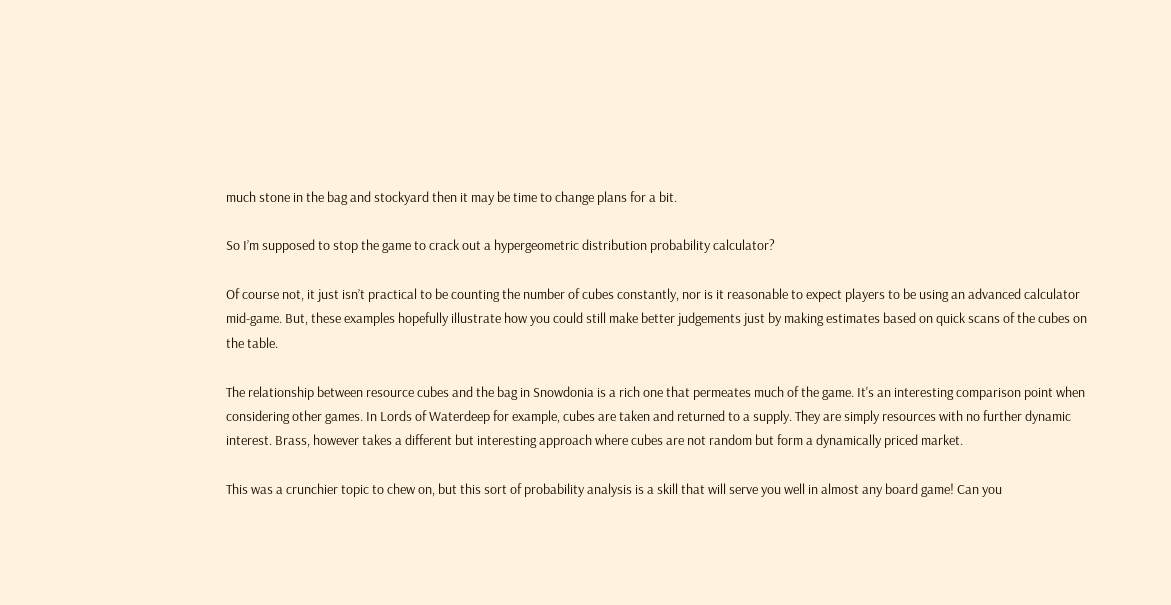much stone in the bag and stockyard then it may be time to change plans for a bit.

So I’m supposed to stop the game to crack out a hypergeometric distribution probability calculator?

Of course not, it just isn’t practical to be counting the number of cubes constantly, nor is it reasonable to expect players to be using an advanced calculator mid-game. But, these examples hopefully illustrate how you could still make better judgements just by making estimates based on quick scans of the cubes on the table.

The relationship between resource cubes and the bag in Snowdonia is a rich one that permeates much of the game. It's an interesting comparison point when considering other games. In Lords of Waterdeep for example, cubes are taken and returned to a supply. They are simply resources with no further dynamic interest. Brass, however takes a different but interesting approach where cubes are not random but form a dynamically priced market.

This was a crunchier topic to chew on, but this sort of probability analysis is a skill that will serve you well in almost any board game! Can you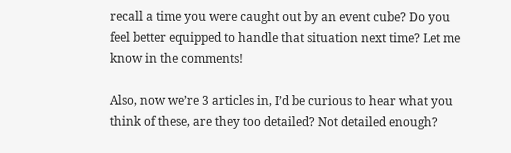recall a time you were caught out by an event cube? Do you feel better equipped to handle that situation next time? Let me know in the comments!

Also, now we’re 3 articles in, I’d be curious to hear what you think of these, are they too detailed? Not detailed enough?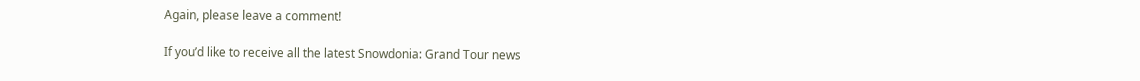Again, please leave a comment!

If you’d like to receive all the latest Snowdonia: Grand Tour news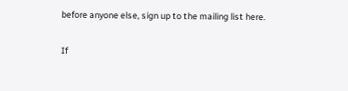before anyone else, sign up to the mailing list here.

If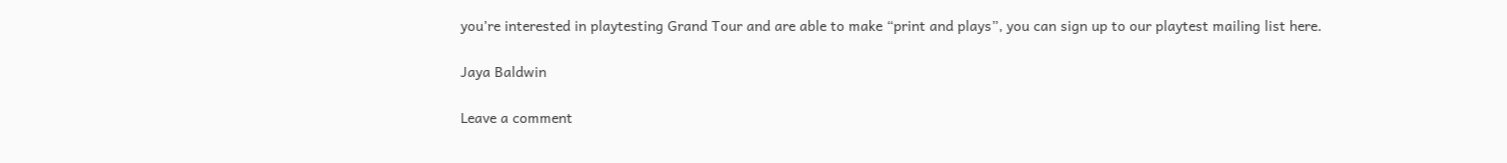you’re interested in playtesting Grand Tour and are able to make “print and plays”, you can sign up to our playtest mailing list here.

Jaya Baldwin

Leave a comment